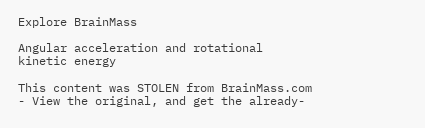Explore BrainMass

Angular acceleration and rotational kinetic energy

This content was STOLEN from BrainMass.com - View the original, and get the already-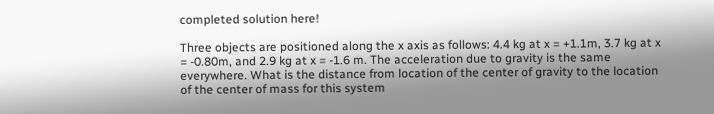completed solution here!

Three objects are positioned along the x axis as follows: 4.4 kg at x = +1.1m, 3.7 kg at x = -0.80m, and 2.9 kg at x = -1.6 m. The acceleration due to gravity is the same everywhere. What is the distance from location of the center of gravity to the location of the center of mass for this system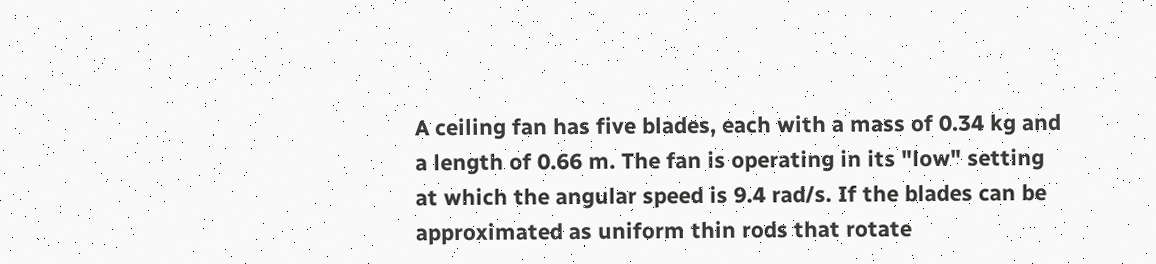A ceiling fan has five blades, each with a mass of 0.34 kg and a length of 0.66 m. The fan is operating in its "low" setting at which the angular speed is 9.4 rad/s. If the blades can be approximated as uniform thin rods that rotate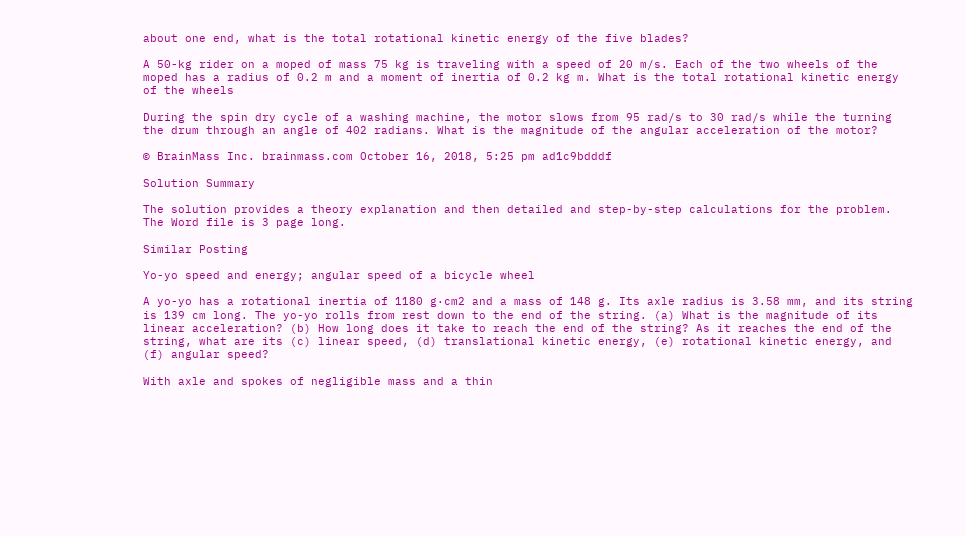about one end, what is the total rotational kinetic energy of the five blades?

A 50-kg rider on a moped of mass 75 kg is traveling with a speed of 20 m/s. Each of the two wheels of the moped has a radius of 0.2 m and a moment of inertia of 0.2 kg m. What is the total rotational kinetic energy of the wheels

During the spin dry cycle of a washing machine, the motor slows from 95 rad/s to 30 rad/s while the turning the drum through an angle of 402 radians. What is the magnitude of the angular acceleration of the motor?

© BrainMass Inc. brainmass.com October 16, 2018, 5:25 pm ad1c9bdddf

Solution Summary

The solution provides a theory explanation and then detailed and step-by-step calculations for the problem. The Word file is 3 page long.

Similar Posting

Yo-yo speed and energy; angular speed of a bicycle wheel

A yo-yo has a rotational inertia of 1180 g·cm2 and a mass of 148 g. Its axle radius is 3.58 mm, and its string is 139 cm long. The yo-yo rolls from rest down to the end of the string. (a) What is the magnitude of its linear acceleration? (b) How long does it take to reach the end of the string? As it reaches the end of the string, what are its (c) linear speed, (d) translational kinetic energy, (e) rotational kinetic energy, and (f) angular speed?

With axle and spokes of negligible mass and a thin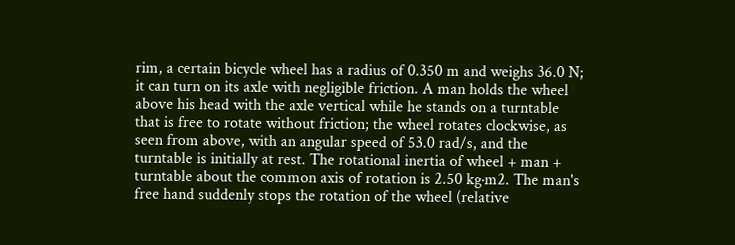rim, a certain bicycle wheel has a radius of 0.350 m and weighs 36.0 N; it can turn on its axle with negligible friction. A man holds the wheel above his head with the axle vertical while he stands on a turntable that is free to rotate without friction; the wheel rotates clockwise, as seen from above, with an angular speed of 53.0 rad/s, and the turntable is initially at rest. The rotational inertia of wheel + man + turntable about the common axis of rotation is 2.50 kg·m2. The man's free hand suddenly stops the rotation of the wheel (relative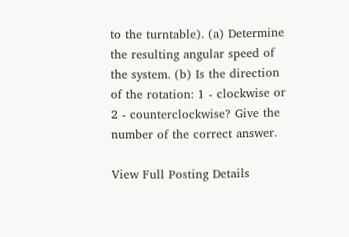to the turntable). (a) Determine the resulting angular speed of the system. (b) Is the direction of the rotation: 1 - clockwise or 2 - counterclockwise? Give the number of the correct answer.

View Full Posting Details